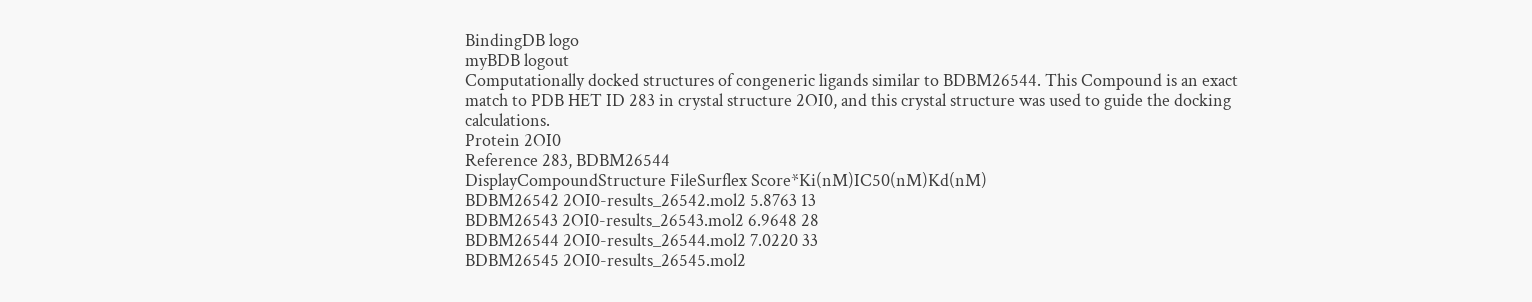BindingDB logo
myBDB logout
Computationally docked structures of congeneric ligands similar to BDBM26544. This Compound is an exact match to PDB HET ID 283 in crystal structure 2OI0, and this crystal structure was used to guide the docking calculations.
Protein 2OI0
Reference 283, BDBM26544
DisplayCompoundStructure FileSurflex Score*Ki(nM)IC50(nM)Kd(nM)
BDBM26542 2OI0-results_26542.mol2 5.8763 13
BDBM26543 2OI0-results_26543.mol2 6.9648 28
BDBM26544 2OI0-results_26544.mol2 7.0220 33
BDBM26545 2OI0-results_26545.mol2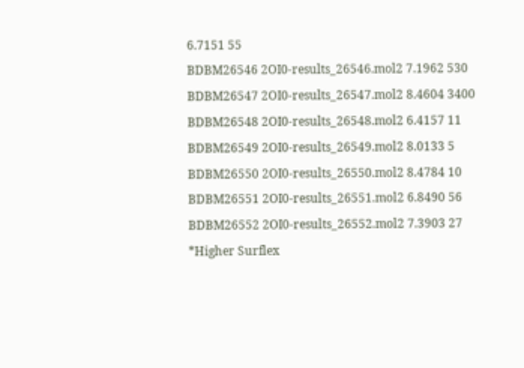6.7151 55
BDBM26546 2OI0-results_26546.mol2 7.1962 530
BDBM26547 2OI0-results_26547.mol2 8.4604 3400
BDBM26548 2OI0-results_26548.mol2 6.4157 11
BDBM26549 2OI0-results_26549.mol2 8.0133 5
BDBM26550 2OI0-results_26550.mol2 8.4784 10
BDBM26551 2OI0-results_26551.mol2 6.8490 56
BDBM26552 2OI0-results_26552.mol2 7.3903 27
*Higher Surflex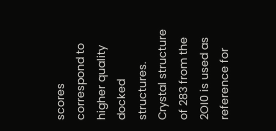scores correspond to higher quality docked structures.
Crystal structure of 283 from the 2OI0 is used as reference for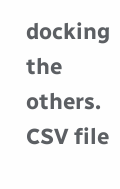docking the others.
CSV file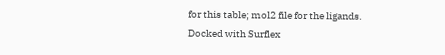for this table; mol2 file for the ligands.
Docked with Surflex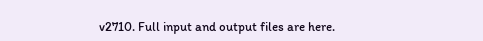v2710. Full input and output files are here.